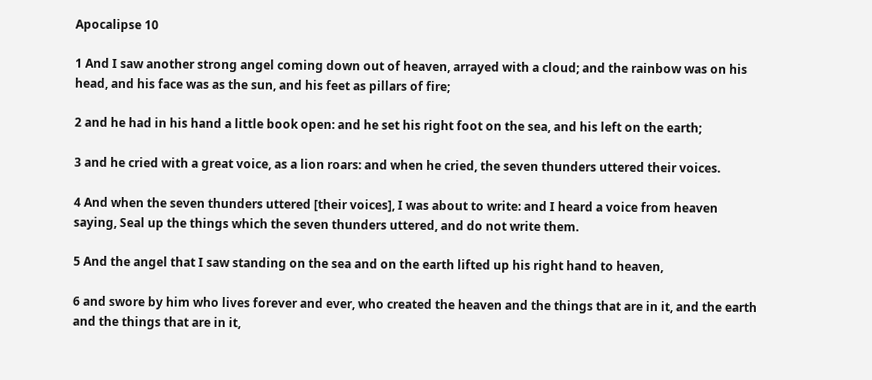Apocalipse 10

1 And I saw another strong angel coming down out of heaven, arrayed with a cloud; and the rainbow was on his head, and his face was as the sun, and his feet as pillars of fire;

2 and he had in his hand a little book open: and he set his right foot on the sea, and his left on the earth;

3 and he cried with a great voice, as a lion roars: and when he cried, the seven thunders uttered their voices.

4 And when the seven thunders uttered [their voices], I was about to write: and I heard a voice from heaven saying, Seal up the things which the seven thunders uttered, and do not write them.

5 And the angel that I saw standing on the sea and on the earth lifted up his right hand to heaven,

6 and swore by him who lives forever and ever, who created the heaven and the things that are in it, and the earth and the things that are in it,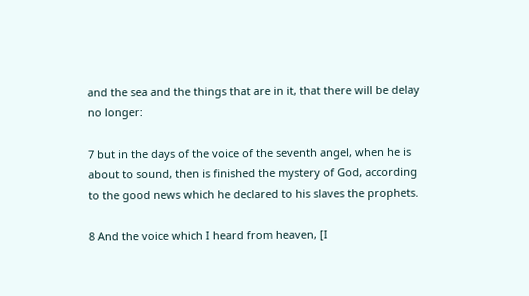and the sea and the things that are in it, that there will be delay no longer:

7 but in the days of the voice of the seventh angel, when he is about to sound, then is finished the mystery of God, according to the good news which he declared to his slaves the prophets.

8 And the voice which I heard from heaven, [I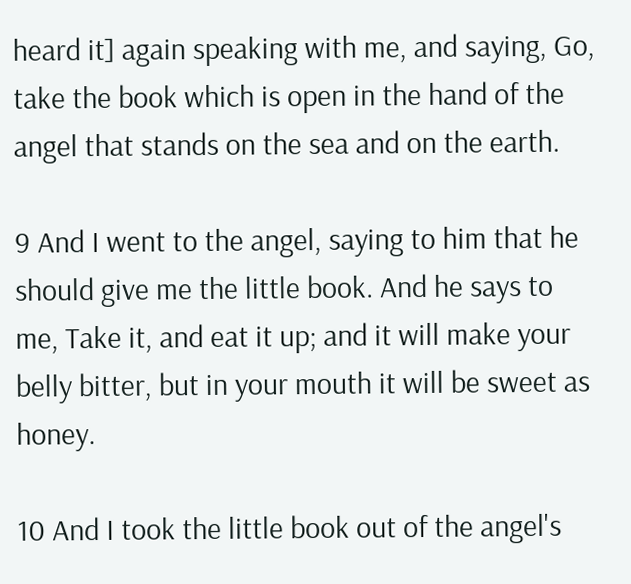heard it] again speaking with me, and saying, Go, take the book which is open in the hand of the angel that stands on the sea and on the earth.

9 And I went to the angel, saying to him that he should give me the little book. And he says to me, Take it, and eat it up; and it will make your belly bitter, but in your mouth it will be sweet as honey.

10 And I took the little book out of the angel's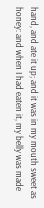hand, and ate it up; and it was in my mouth sweet as honey: and when I had eaten it, my belly was made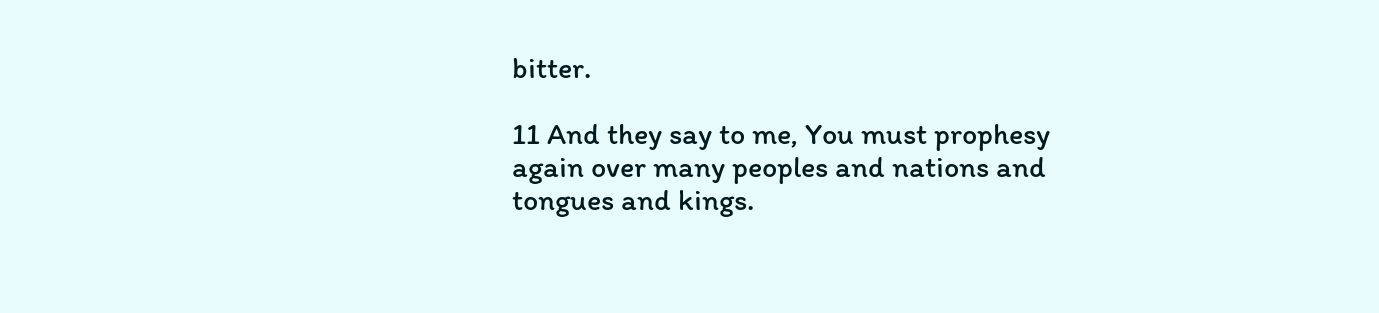bitter.

11 And they say to me, You must prophesy again over many peoples and nations and tongues and kings.